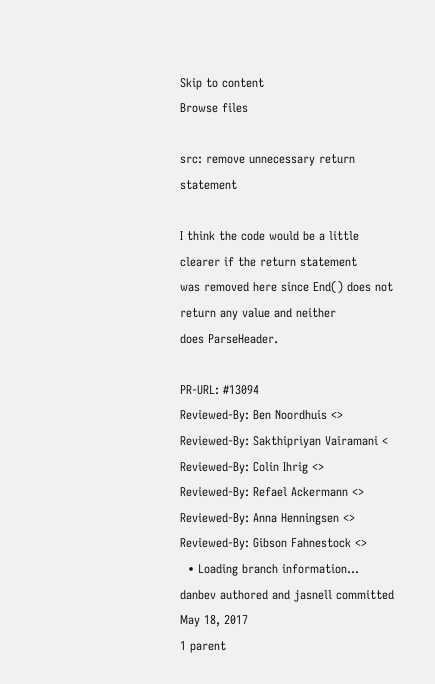Skip to content
Browse files

src: remove unnecessary return statement

I think the code would be a little clearer if the return statement
was removed here since End() does not return any value and neither
does ParseHeader.

PR-URL: #13094
Reviewed-By: Ben Noordhuis <>
Reviewed-By: Sakthipriyan Vairamani <
Reviewed-By: Colin Ihrig <>
Reviewed-By: Refael Ackermann <>
Reviewed-By: Anna Henningsen <>
Reviewed-By: Gibson Fahnestock <>
  • Loading branch information...
danbev authored and jasnell committed May 18, 2017
1 parent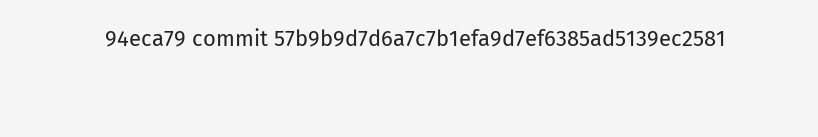94eca79 commit 57b9b9d7d6a7c7b1efa9d7ef6385ad5139ec2581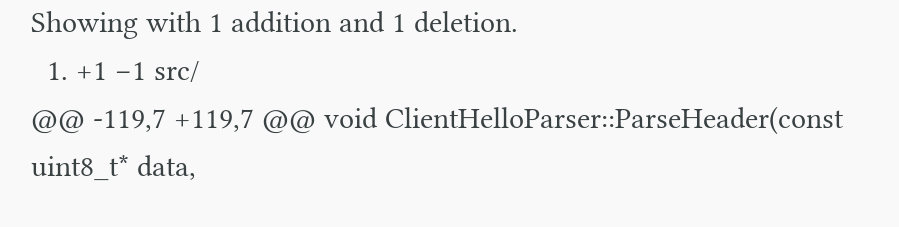Showing with 1 addition and 1 deletion.
  1. +1 −1 src/
@@ -119,7 +119,7 @@ void ClientHelloParser::ParseHeader(const uint8_t* data,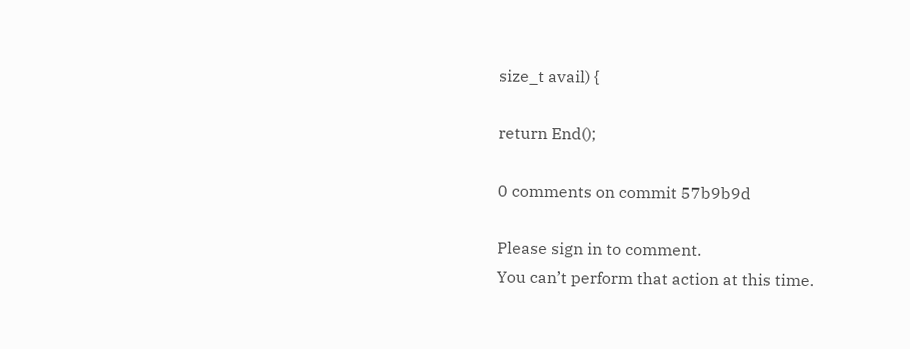size_t avail) {

return End();

0 comments on commit 57b9b9d

Please sign in to comment.
You can’t perform that action at this time.